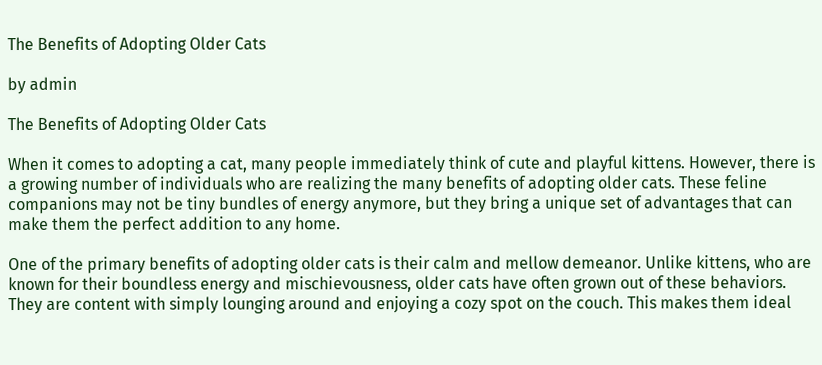The Benefits of Adopting Older Cats

by admin

The Benefits of Adopting Older Cats

When it comes to adopting a cat, many people immediately think of cute and playful kittens. However, there is a growing number of individuals who are realizing the many benefits of adopting older cats. These feline companions may not be tiny bundles of energy anymore, but they bring a unique set of advantages that can make them the perfect addition to any home.

One of the primary benefits of adopting older cats is their calm and mellow demeanor. Unlike kittens, who are known for their boundless energy and mischievousness, older cats have often grown out of these behaviors. They are content with simply lounging around and enjoying a cozy spot on the couch. This makes them ideal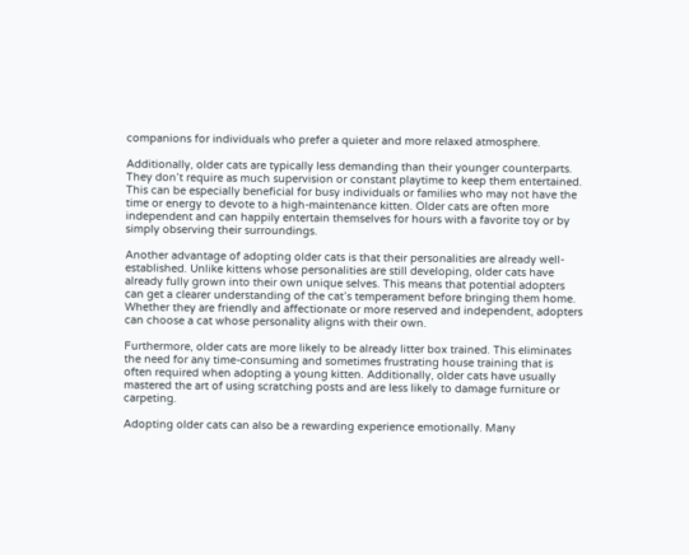companions for individuals who prefer a quieter and more relaxed atmosphere.

Additionally, older cats are typically less demanding than their younger counterparts. They don’t require as much supervision or constant playtime to keep them entertained. This can be especially beneficial for busy individuals or families who may not have the time or energy to devote to a high-maintenance kitten. Older cats are often more independent and can happily entertain themselves for hours with a favorite toy or by simply observing their surroundings.

Another advantage of adopting older cats is that their personalities are already well-established. Unlike kittens whose personalities are still developing, older cats have already fully grown into their own unique selves. This means that potential adopters can get a clearer understanding of the cat’s temperament before bringing them home. Whether they are friendly and affectionate or more reserved and independent, adopters can choose a cat whose personality aligns with their own.

Furthermore, older cats are more likely to be already litter box trained. This eliminates the need for any time-consuming and sometimes frustrating house training that is often required when adopting a young kitten. Additionally, older cats have usually mastered the art of using scratching posts and are less likely to damage furniture or carpeting.

Adopting older cats can also be a rewarding experience emotionally. Many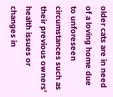older cats are in need of a loving home due to unforeseen circumstances such as their previous owners’ health issues or changes in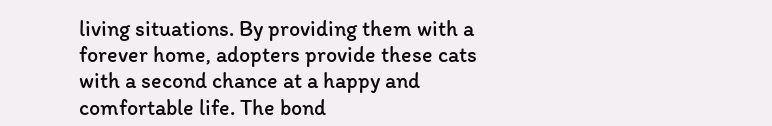living situations. By providing them with a forever home, adopters provide these cats with a second chance at a happy and comfortable life. The bond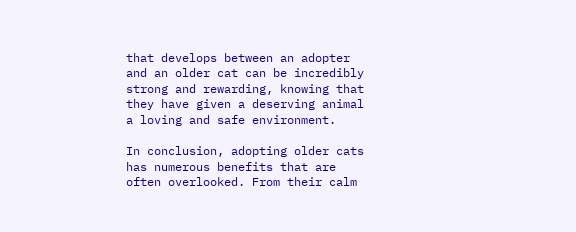that develops between an adopter and an older cat can be incredibly strong and rewarding, knowing that they have given a deserving animal a loving and safe environment.

In conclusion, adopting older cats has numerous benefits that are often overlooked. From their calm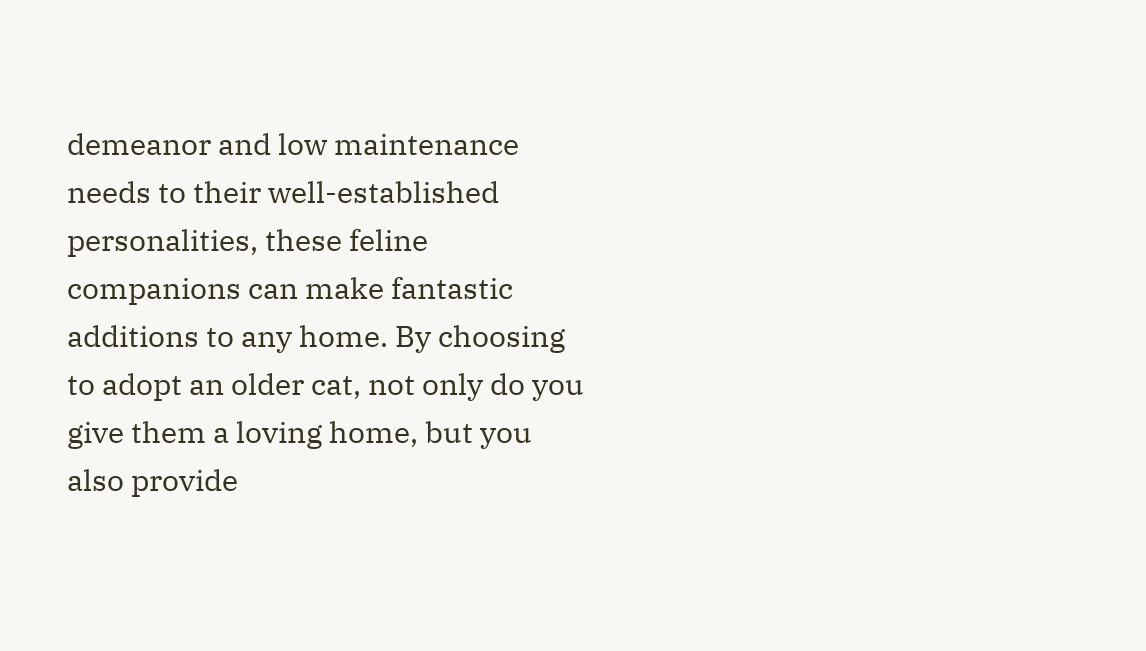demeanor and low maintenance needs to their well-established personalities, these feline companions can make fantastic additions to any home. By choosing to adopt an older cat, not only do you give them a loving home, but you also provide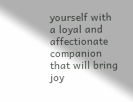yourself with a loyal and affectionate companion that will bring joy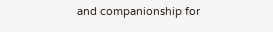and companionship for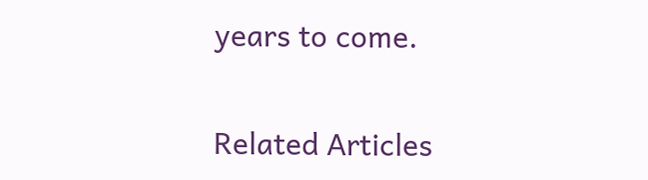years to come.

Related Articles